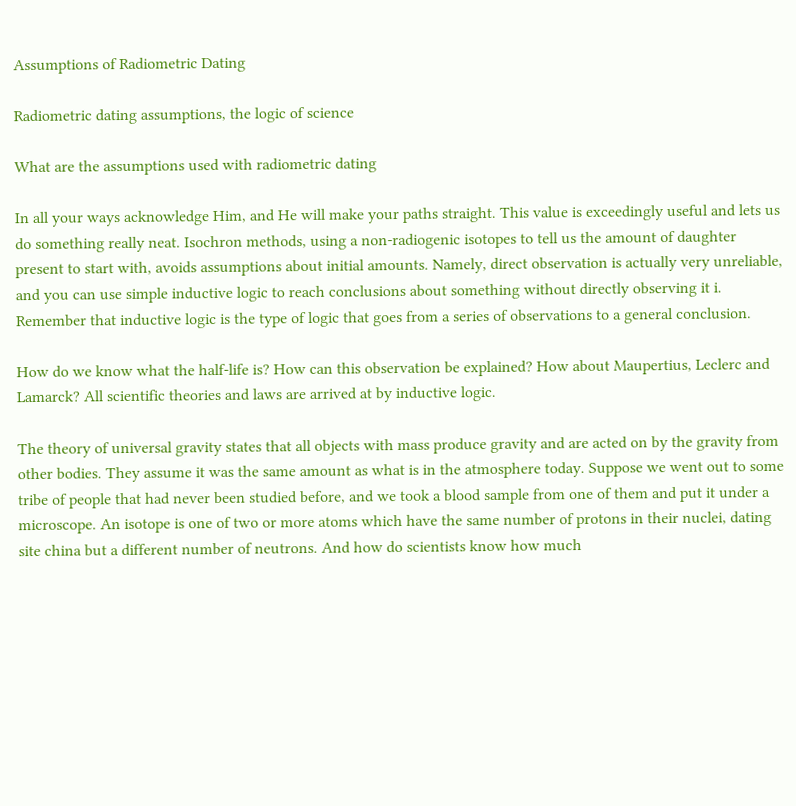Assumptions of Radiometric Dating

Radiometric dating assumptions, the logic of science

What are the assumptions used with radiometric dating

In all your ways acknowledge Him, and He will make your paths straight. This value is exceedingly useful and lets us do something really neat. Isochron methods, using a non-radiogenic isotopes to tell us the amount of daughter present to start with, avoids assumptions about initial amounts. Namely, direct observation is actually very unreliable, and you can use simple inductive logic to reach conclusions about something without directly observing it i. Remember that inductive logic is the type of logic that goes from a series of observations to a general conclusion.

How do we know what the half-life is? How can this observation be explained? How about Maupertius, Leclerc and Lamarck? All scientific theories and laws are arrived at by inductive logic.

The theory of universal gravity states that all objects with mass produce gravity and are acted on by the gravity from other bodies. They assume it was the same amount as what is in the atmosphere today. Suppose we went out to some tribe of people that had never been studied before, and we took a blood sample from one of them and put it under a microscope. An isotope is one of two or more atoms which have the same number of protons in their nuclei, dating site china but a different number of neutrons. And how do scientists know how much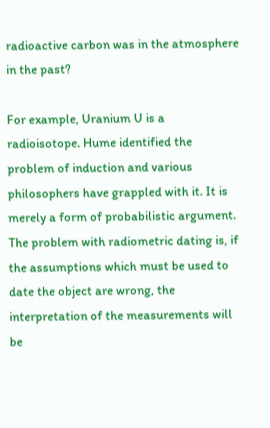radioactive carbon was in the atmosphere in the past?

For example, Uranium U is a radioisotope. Hume identified the problem of induction and various philosophers have grappled with it. It is merely a form of probabilistic argument. The problem with radiometric dating is, if the assumptions which must be used to date the object are wrong, the interpretation of the measurements will be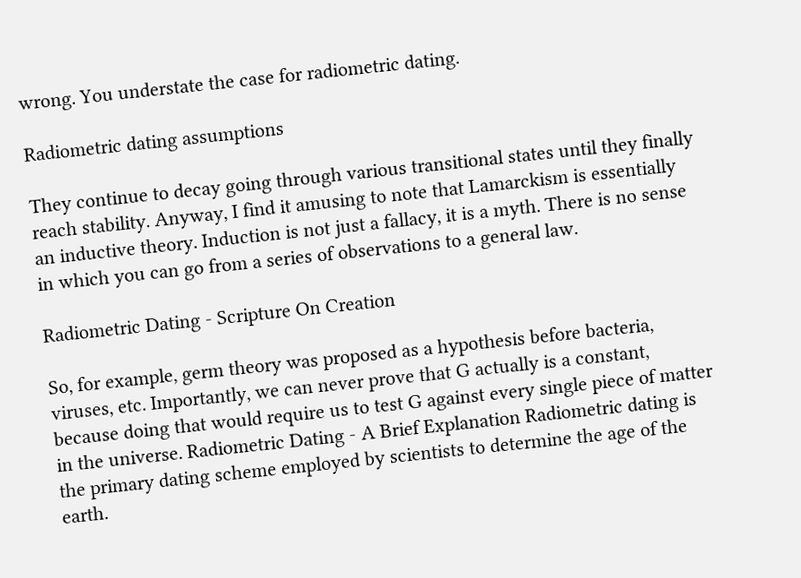wrong. You understate the case for radiometric dating.

Radiometric dating assumptions

They continue to decay going through various transitional states until they finally reach stability. Anyway, I find it amusing to note that Lamarckism is essentially an inductive theory. Induction is not just a fallacy, it is a myth. There is no sense in which you can go from a series of observations to a general law.

Radiometric Dating - Scripture On Creation

So, for example, germ theory was proposed as a hypothesis before bacteria, viruses, etc. Importantly, we can never prove that G actually is a constant, because doing that would require us to test G against every single piece of matter in the universe. Radiometric Dating - A Brief Explanation Radiometric dating is the primary dating scheme employed by scientists to determine the age of the earth.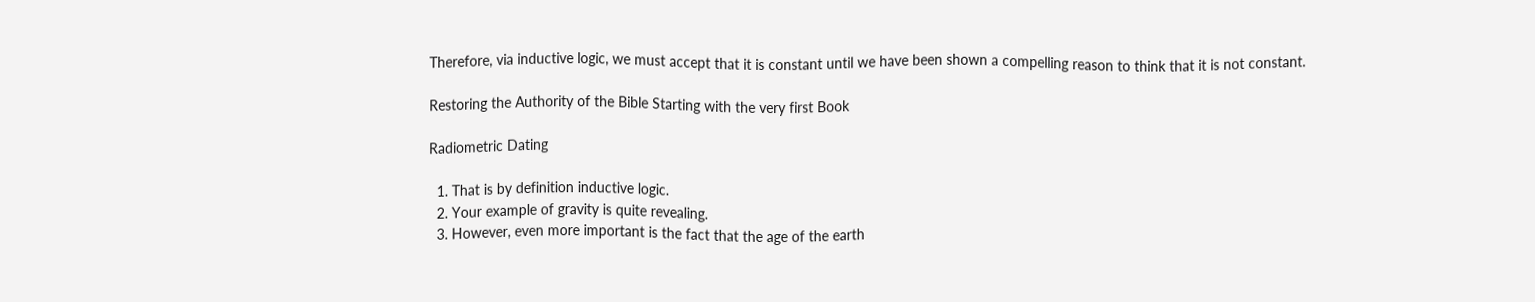Therefore, via inductive logic, we must accept that it is constant until we have been shown a compelling reason to think that it is not constant.

Restoring the Authority of the Bible Starting with the very first Book

Radiometric Dating

  1. That is by definition inductive logic.
  2. Your example of gravity is quite revealing.
  3. However, even more important is the fact that the age of the earth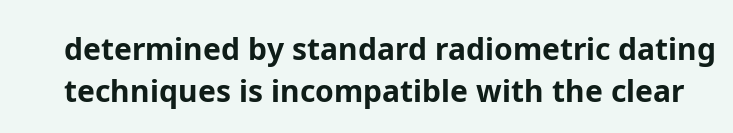determined by standard radiometric dating techniques is incompatible with the clear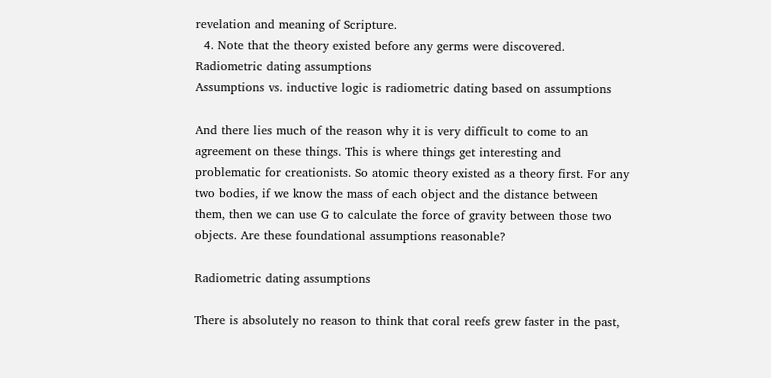revelation and meaning of Scripture.
  4. Note that the theory existed before any germs were discovered.
Radiometric dating assumptions
Assumptions vs. inductive logic is radiometric dating based on assumptions

And there lies much of the reason why it is very difficult to come to an agreement on these things. This is where things get interesting and problematic for creationists. So atomic theory existed as a theory first. For any two bodies, if we know the mass of each object and the distance between them, then we can use G to calculate the force of gravity between those two objects. Are these foundational assumptions reasonable?

Radiometric dating assumptions

There is absolutely no reason to think that coral reefs grew faster in the past,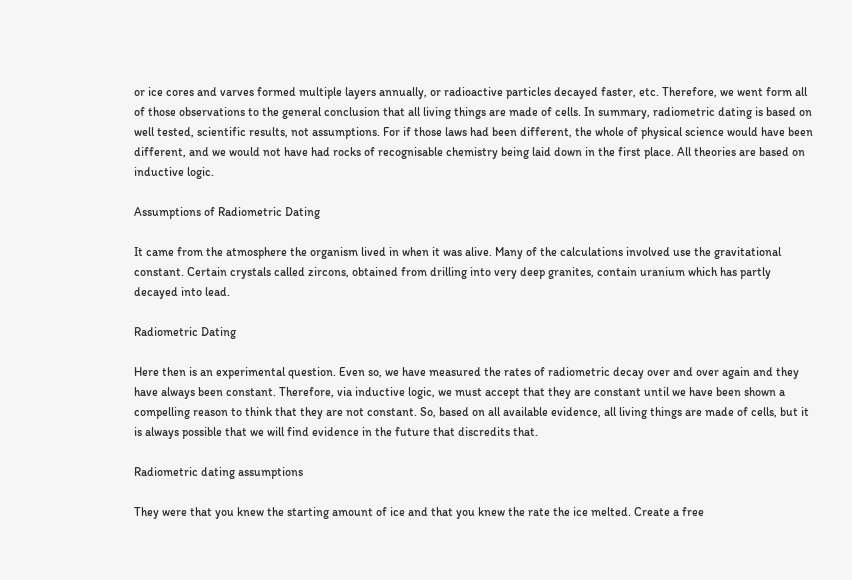or ice cores and varves formed multiple layers annually, or radioactive particles decayed faster, etc. Therefore, we went form all of those observations to the general conclusion that all living things are made of cells. In summary, radiometric dating is based on well tested, scientific results, not assumptions. For if those laws had been different, the whole of physical science would have been different, and we would not have had rocks of recognisable chemistry being laid down in the first place. All theories are based on inductive logic.

Assumptions of Radiometric Dating

It came from the atmosphere the organism lived in when it was alive. Many of the calculations involved use the gravitational constant. Certain crystals called zircons, obtained from drilling into very deep granites, contain uranium which has partly decayed into lead.

Radiometric Dating

Here then is an experimental question. Even so, we have measured the rates of radiometric decay over and over again and they have always been constant. Therefore, via inductive logic, we must accept that they are constant until we have been shown a compelling reason to think that they are not constant. So, based on all available evidence, all living things are made of cells, but it is always possible that we will find evidence in the future that discredits that.

Radiometric dating assumptions

They were that you knew the starting amount of ice and that you knew the rate the ice melted. Create a free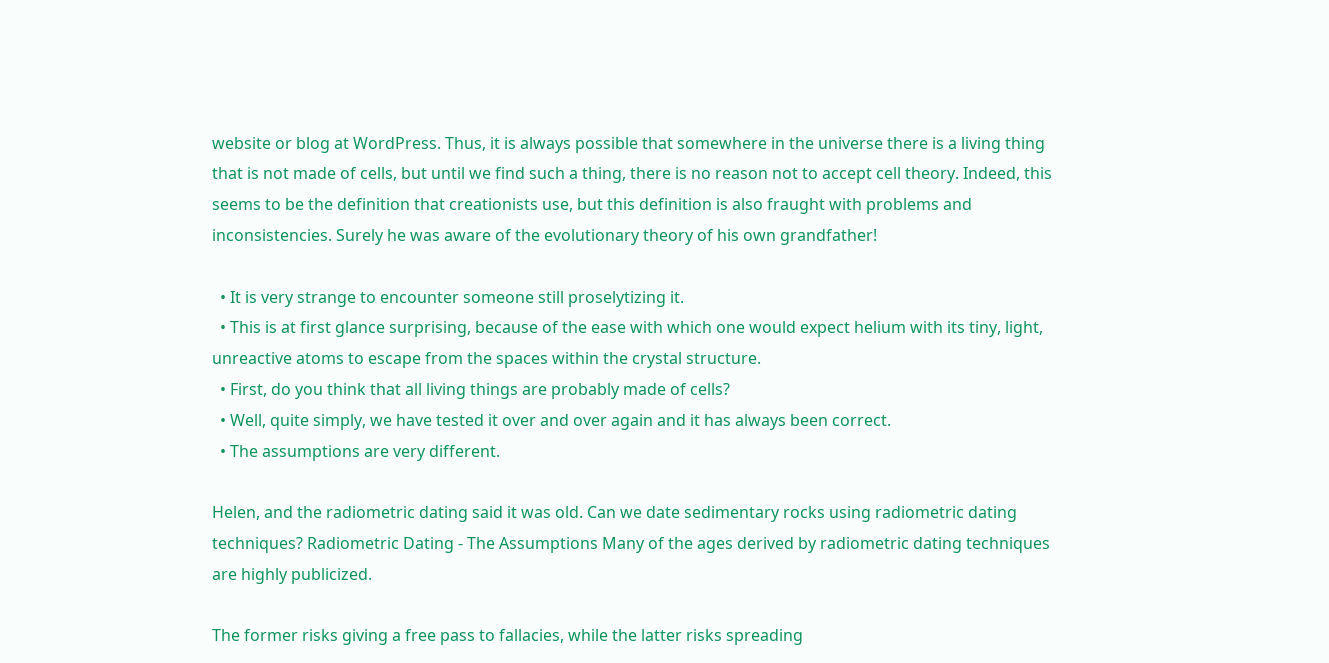website or blog at WordPress. Thus, it is always possible that somewhere in the universe there is a living thing that is not made of cells, but until we find such a thing, there is no reason not to accept cell theory. Indeed, this seems to be the definition that creationists use, but this definition is also fraught with problems and inconsistencies. Surely he was aware of the evolutionary theory of his own grandfather!

  • It is very strange to encounter someone still proselytizing it.
  • This is at first glance surprising, because of the ease with which one would expect helium with its tiny, light, unreactive atoms to escape from the spaces within the crystal structure.
  • First, do you think that all living things are probably made of cells?
  • Well, quite simply, we have tested it over and over again and it has always been correct.
  • The assumptions are very different.

Helen, and the radiometric dating said it was old. Can we date sedimentary rocks using radiometric dating techniques? Radiometric Dating - The Assumptions Many of the ages derived by radiometric dating techniques are highly publicized.

The former risks giving a free pass to fallacies, while the latter risks spreading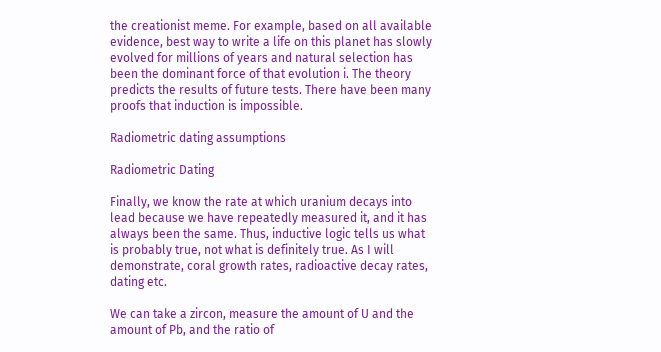the creationist meme. For example, based on all available evidence, best way to write a life on this planet has slowly evolved for millions of years and natural selection has been the dominant force of that evolution i. The theory predicts the results of future tests. There have been many proofs that induction is impossible.

Radiometric dating assumptions

Radiometric Dating

Finally, we know the rate at which uranium decays into lead because we have repeatedly measured it, and it has always been the same. Thus, inductive logic tells us what is probably true, not what is definitely true. As I will demonstrate, coral growth rates, radioactive decay rates, dating etc.

We can take a zircon, measure the amount of U and the amount of Pb, and the ratio of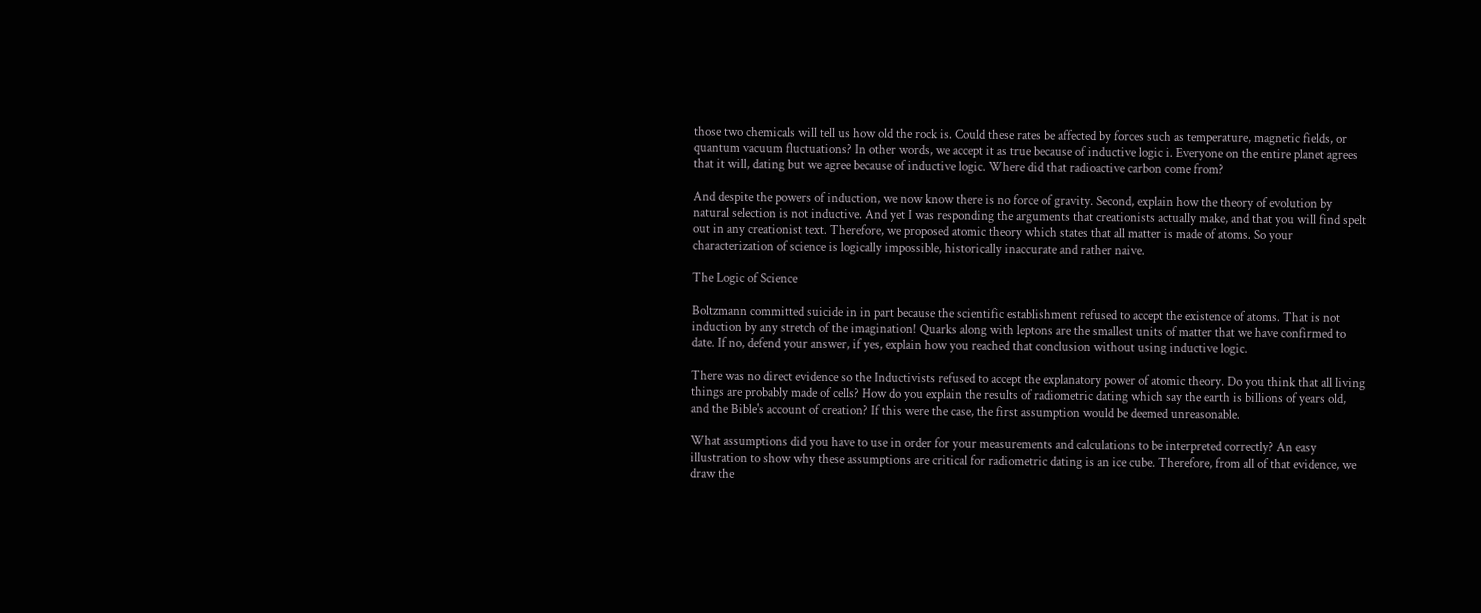those two chemicals will tell us how old the rock is. Could these rates be affected by forces such as temperature, magnetic fields, or quantum vacuum fluctuations? In other words, we accept it as true because of inductive logic i. Everyone on the entire planet agrees that it will, dating but we agree because of inductive logic. Where did that radioactive carbon come from?

And despite the powers of induction, we now know there is no force of gravity. Second, explain how the theory of evolution by natural selection is not inductive. And yet I was responding the arguments that creationists actually make, and that you will find spelt out in any creationist text. Therefore, we proposed atomic theory which states that all matter is made of atoms. So your characterization of science is logically impossible, historically inaccurate and rather naive.

The Logic of Science

Boltzmann committed suicide in in part because the scientific establishment refused to accept the existence of atoms. That is not induction by any stretch of the imagination! Quarks along with leptons are the smallest units of matter that we have confirmed to date. If no, defend your answer, if yes, explain how you reached that conclusion without using inductive logic.

There was no direct evidence so the Inductivists refused to accept the explanatory power of atomic theory. Do you think that all living things are probably made of cells? How do you explain the results of radiometric dating which say the earth is billions of years old, and the Bible's account of creation? If this were the case, the first assumption would be deemed unreasonable.

What assumptions did you have to use in order for your measurements and calculations to be interpreted correctly? An easy illustration to show why these assumptions are critical for radiometric dating is an ice cube. Therefore, from all of that evidence, we draw the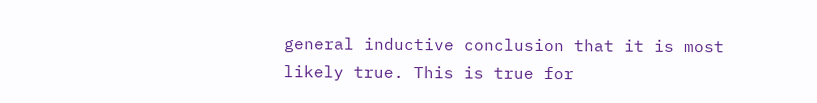general inductive conclusion that it is most likely true. This is true for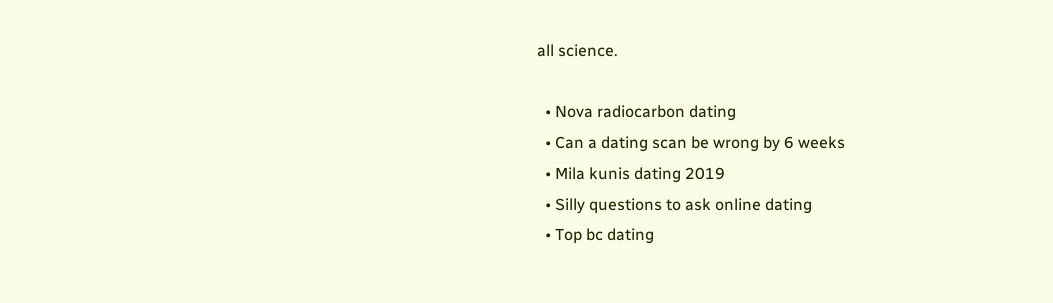all science.

  • Nova radiocarbon dating
  • Can a dating scan be wrong by 6 weeks
  • Mila kunis dating 2019
  • Silly questions to ask online dating
  • Top bc dating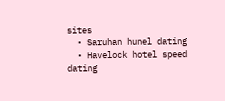sites
  • Saruhan hunel dating
  • Havelock hotel speed dating